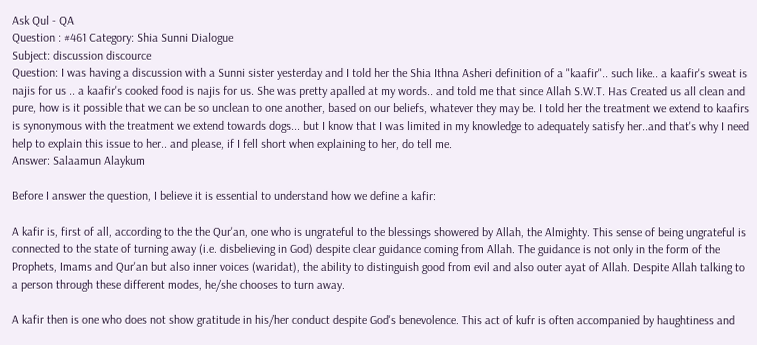Ask Qul - QA
Question : #461 Category: Shia Sunni Dialogue
Subject: discussion discource
Question: I was having a discussion with a Sunni sister yesterday and I told her the Shia Ithna Asheri definition of a "kaafir".. such like.. a kaafir's sweat is najis for us .. a kaafir's cooked food is najis for us. She was pretty apalled at my words.. and told me that since Allah S.W.T. Has Created us all clean and pure, how is it possible that we can be so unclean to one another, based on our beliefs, whatever they may be. I told her the treatment we extend to kaafirs is synonymous with the treatment we extend towards dogs... but I know that I was limited in my knowledge to adequately satisfy her..and that's why I need help to explain this issue to her.. and please, if I fell short when explaining to her, do tell me.
Answer: Salaamun Alaykum

Before I answer the question, I believe it is essential to understand how we define a kafir:

A kafir is, first of all, according to the the Qur'an, one who is ungrateful to the blessings showered by Allah, the Almighty. This sense of being ungrateful is connected to the state of turning away (i.e. disbelieving in God) despite clear guidance coming from Allah. The guidance is not only in the form of the Prophets, Imams and Qur'an but also inner voices (waridat), the ability to distinguish good from evil and also outer ayat of Allah. Despite Allah talking to a person through these different modes, he/she chooses to turn away.

A kafir then is one who does not show gratitude in his/her conduct despite God's benevolence. This act of kufr is often accompanied by haughtiness and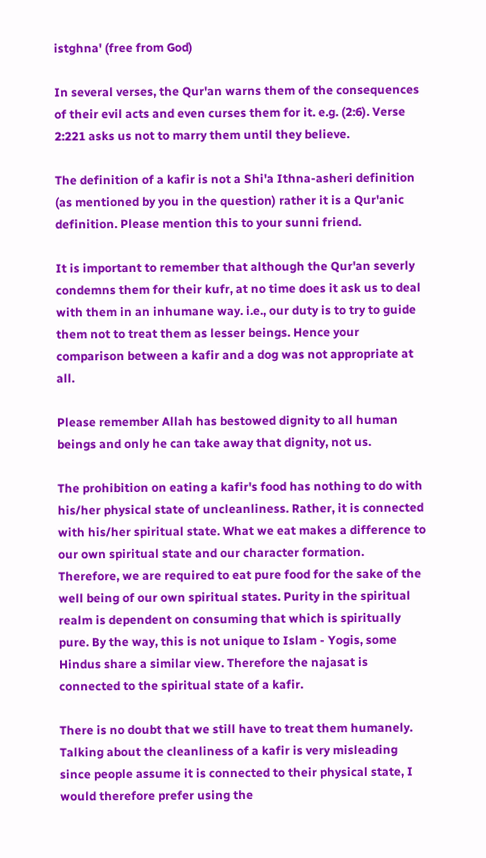istghna' (free from God)

In several verses, the Qur'an warns them of the consequences of their evil acts and even curses them for it. e.g. (2:6). Verse 2:221 asks us not to marry them until they believe.

The definition of a kafir is not a Shi'a Ithna-asheri definition (as mentioned by you in the question) rather it is a Qur'anic definition. Please mention this to your sunni friend.

It is important to remember that although the Qur'an severly condemns them for their kufr, at no time does it ask us to deal with them in an inhumane way. i.e., our duty is to try to guide them not to treat them as lesser beings. Hence your comparison between a kafir and a dog was not appropriate at all.

Please remember Allah has bestowed dignity to all human beings and only he can take away that dignity, not us.

The prohibition on eating a kafir's food has nothing to do with his/her physical state of uncleanliness. Rather, it is connected with his/her spiritual state. What we eat makes a difference to our own spiritual state and our character formation. Therefore, we are required to eat pure food for the sake of the well being of our own spiritual states. Purity in the spiritual realm is dependent on consuming that which is spiritually pure. By the way, this is not unique to Islam - Yogis, some Hindus share a similar view. Therefore the najasat is connected to the spiritual state of a kafir.

There is no doubt that we still have to treat them humanely. Talking about the cleanliness of a kafir is very misleading since people assume it is connected to their physical state, I would therefore prefer using the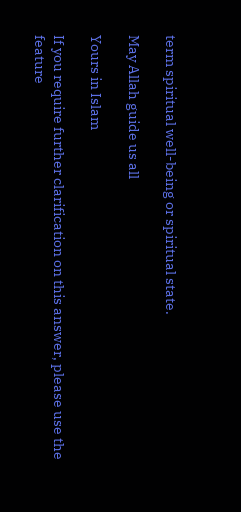term spiritual well-being or spiritual state.

May Allah guide us all

Yours in Islam

If you require further clarification on this answer, please use the feature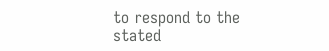to respond to the stated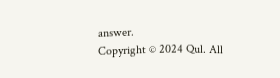answer.
Copyright © 2024 Qul. All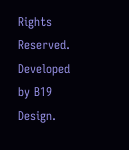Rights Reserved.
Developed by B19 Design.